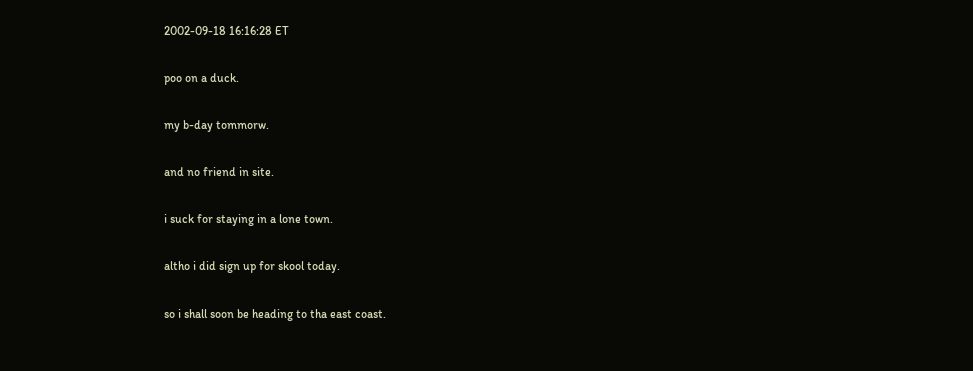2002-09-18 16:16:28 ET

poo on a duck.

my b-day tommorw.

and no friend in site.

i suck for staying in a lone town.

altho i did sign up for skool today.

so i shall soon be heading to tha east coast.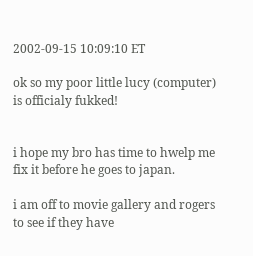2002-09-15 10:09:10 ET

ok so my poor little lucy (computer) is officialy fukked!


i hope my bro has time to hwelp me fix it before he goes to japan.

i am off to movie gallery and rogers to see if they have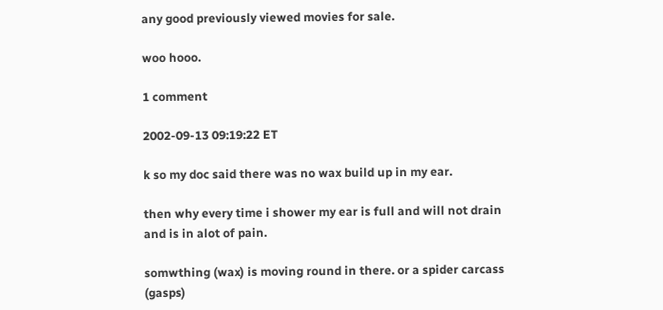any good previously viewed movies for sale.

woo hooo.

1 comment

2002-09-13 09:19:22 ET

k so my doc said there was no wax build up in my ear.

then why every time i shower my ear is full and will not drain and is in alot of pain.

somwthing (wax) is moving round in there. or a spider carcass (gasps)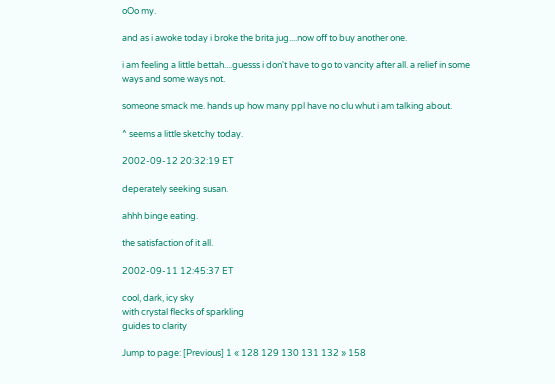oOo my.

and as i awoke today i broke the brita jug....now off to buy another one.

i am feeling a little bettah....guesss i don't have to go to vancity after all. a relief in some ways and some ways not.

someone smack me. hands up how many ppl have no clu whut i am talking about.

^ seems a little sketchy today.

2002-09-12 20:32:19 ET

deperately seeking susan.

ahhh binge eating.

the satisfaction of it all.

2002-09-11 12:45:37 ET

cool, dark, icy sky
with crystal flecks of sparkling
guides to clarity

Jump to page: [Previous] 1 « 128 129 130 131 132 » 158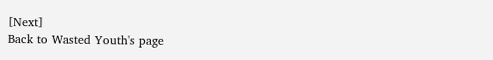[Next]
Back to Wasted Youth's page